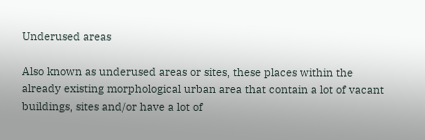Underused areas

Also known as underused areas or sites, these places within the already existing morphological urban area that contain a lot of vacant buildings, sites and/or have a lot of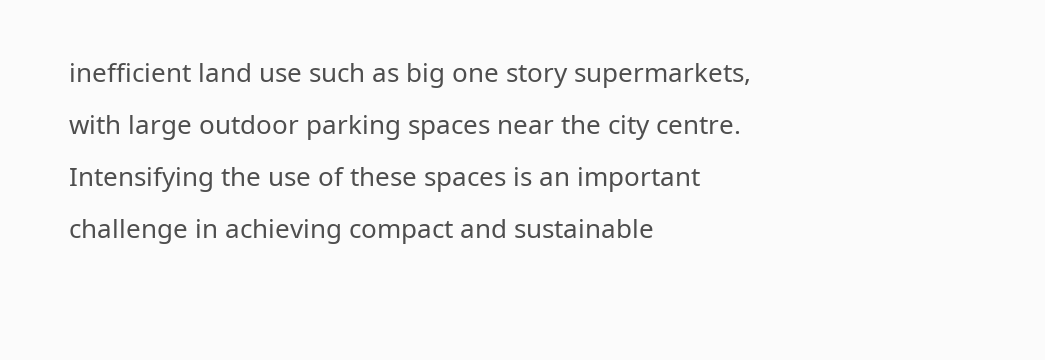inefficient land use such as big one story supermarkets, with large outdoor parking spaces near the city centre. Intensifying the use of these spaces is an important challenge in achieving compact and sustainable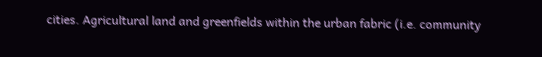cities. Agricultural land and greenfields within the urban fabric (i.e. community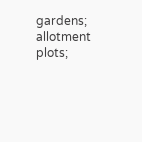gardens; allotment plots;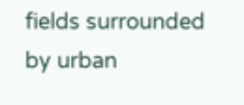fields surrounded by urban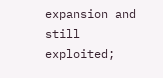expansion and still exploited;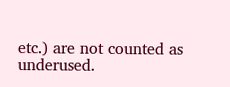etc.) are not counted as underused.